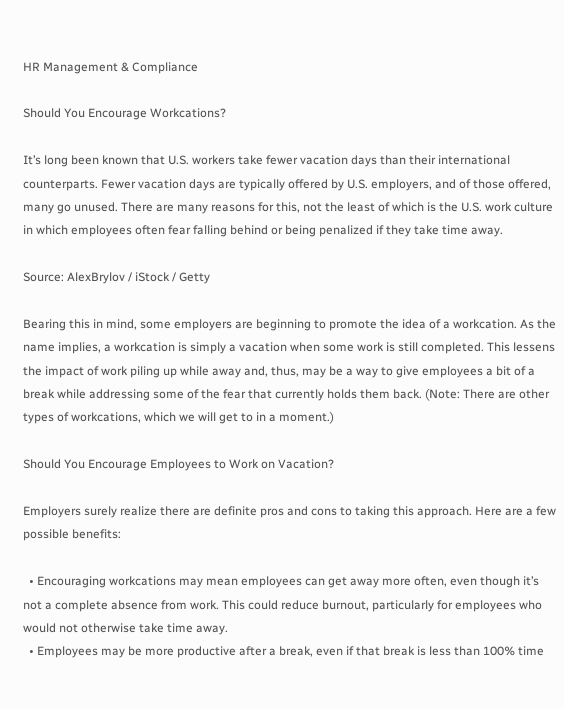HR Management & Compliance

Should You Encourage Workcations?

It’s long been known that U.S. workers take fewer vacation days than their international counterparts. Fewer vacation days are typically offered by U.S. employers, and of those offered, many go unused. There are many reasons for this, not the least of which is the U.S. work culture in which employees often fear falling behind or being penalized if they take time away.

Source: AlexBrylov / iStock / Getty

Bearing this in mind, some employers are beginning to promote the idea of a workcation. As the name implies, a workcation is simply a vacation when some work is still completed. This lessens the impact of work piling up while away and, thus, may be a way to give employees a bit of a break while addressing some of the fear that currently holds them back. (Note: There are other types of workcations, which we will get to in a moment.)

Should You Encourage Employees to Work on Vacation?

Employers surely realize there are definite pros and cons to taking this approach. Here are a few possible benefits:

  • Encouraging workcations may mean employees can get away more often, even though it’s not a complete absence from work. This could reduce burnout, particularly for employees who would not otherwise take time away.
  • Employees may be more productive after a break, even if that break is less than 100% time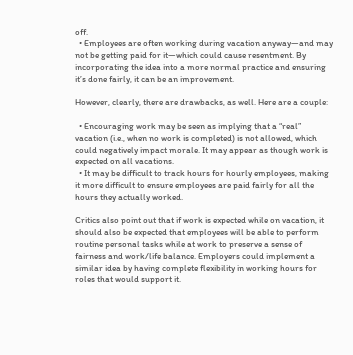off.
  • Employees are often working during vacation anyway—and may not be getting paid for it—which could cause resentment. By incorporating the idea into a more normal practice and ensuring it’s done fairly, it can be an improvement.

However, clearly, there are drawbacks, as well. Here are a couple:

  • Encouraging work may be seen as implying that a “real” vacation (i.e., when no work is completed) is not allowed, which could negatively impact morale. It may appear as though work is expected on all vacations.
  • It may be difficult to track hours for hourly employees, making it more difficult to ensure employees are paid fairly for all the hours they actually worked.

Critics also point out that if work is expected while on vacation, it should also be expected that employees will be able to perform routine personal tasks while at work to preserve a sense of fairness and work/life balance. Employers could implement a similar idea by having complete flexibility in working hours for roles that would support it.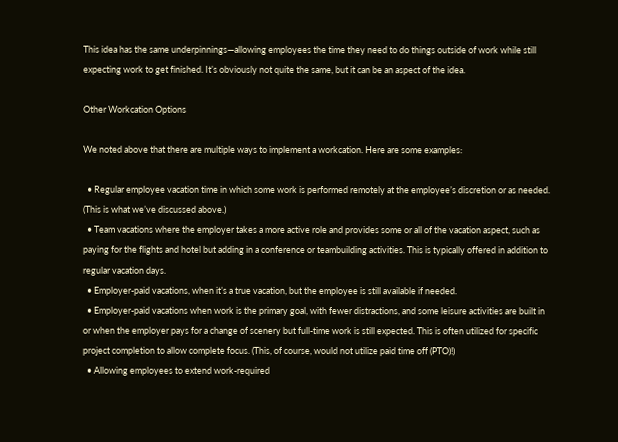This idea has the same underpinnings—allowing employees the time they need to do things outside of work while still expecting work to get finished. It’s obviously not quite the same, but it can be an aspect of the idea.

Other Workcation Options

We noted above that there are multiple ways to implement a workcation. Here are some examples:

  • Regular employee vacation time in which some work is performed remotely at the employee’s discretion or as needed. (This is what we’ve discussed above.)
  • Team vacations where the employer takes a more active role and provides some or all of the vacation aspect, such as paying for the flights and hotel but adding in a conference or teambuilding activities. This is typically offered in addition to regular vacation days.
  • Employer-paid vacations, when it’s a true vacation, but the employee is still available if needed.
  • Employer-paid vacations when work is the primary goal, with fewer distractions, and some leisure activities are built in or when the employer pays for a change of scenery but full-time work is still expected. This is often utilized for specific project completion to allow complete focus. (This, of course, would not utilize paid time off (PTO)!)
  • Allowing employees to extend work-required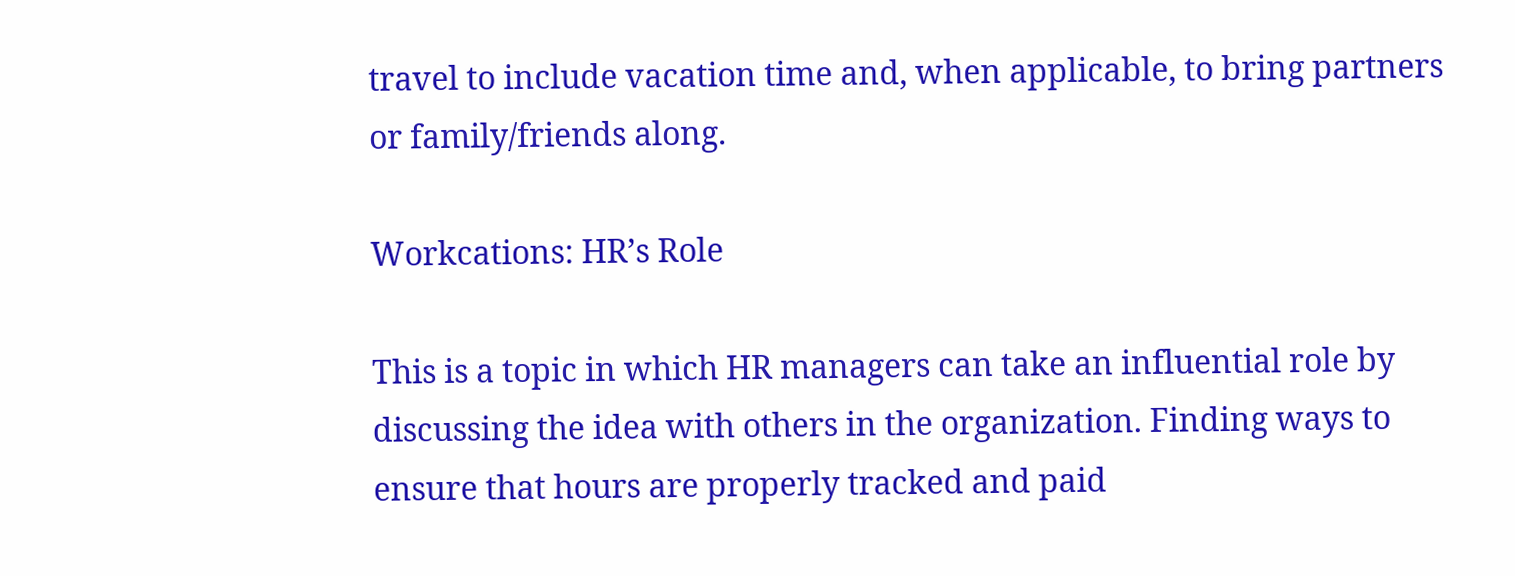travel to include vacation time and, when applicable, to bring partners or family/friends along.

Workcations: HR’s Role

This is a topic in which HR managers can take an influential role by discussing the idea with others in the organization. Finding ways to ensure that hours are properly tracked and paid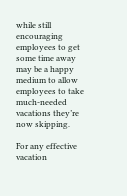while still encouraging employees to get some time away may be a happy medium to allow employees to take much-needed vacations they’re now skipping.

For any effective vacation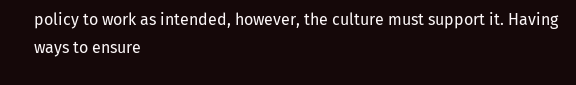policy to work as intended, however, the culture must support it. Having ways to ensure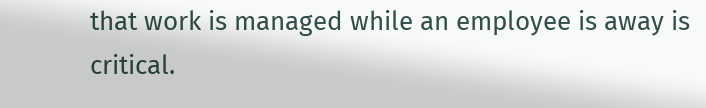that work is managed while an employee is away is critical.